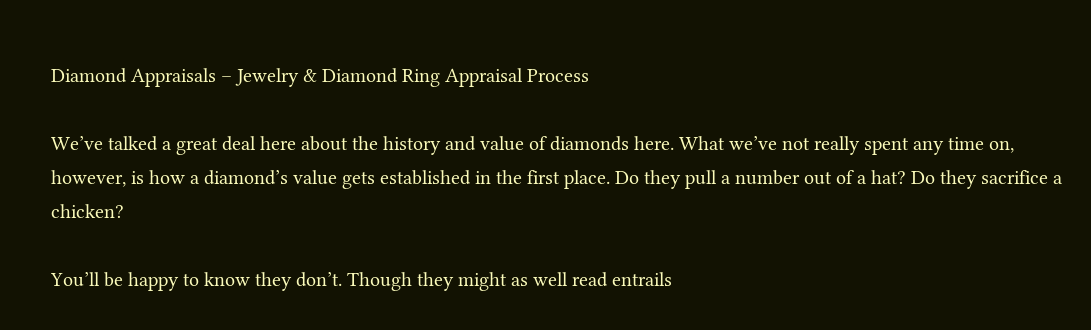Diamond Appraisals – Jewelry & Diamond Ring Appraisal Process

We’ve talked a great deal here about the history and value of diamonds here. What we’ve not really spent any time on, however, is how a diamond’s value gets established in the first place. Do they pull a number out of a hat? Do they sacrifice a chicken?

You’ll be happy to know they don’t. Though they might as well read entrails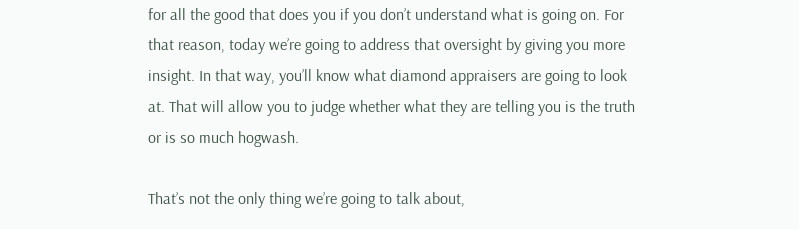for all the good that does you if you don’t understand what is going on. For that reason, today we’re going to address that oversight by giving you more insight. In that way, you’ll know what diamond appraisers are going to look at. That will allow you to judge whether what they are telling you is the truth or is so much hogwash.

That’s not the only thing we’re going to talk about,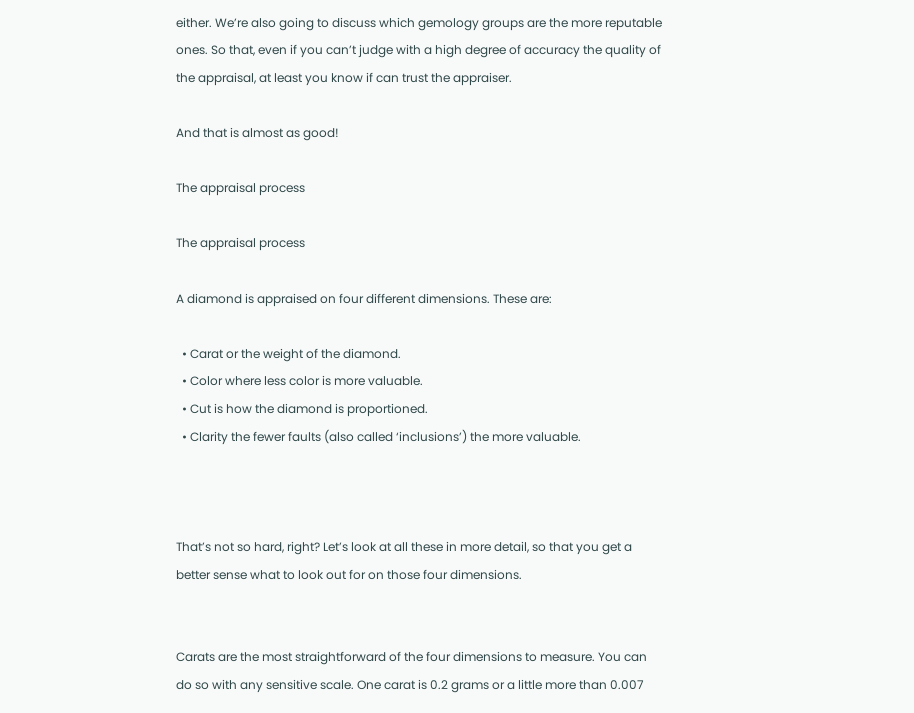either. We’re also going to discuss which gemology groups are the more reputable ones. So that, even if you can’t judge with a high degree of accuracy the quality of the appraisal, at least you know if can trust the appraiser.

And that is almost as good!

The appraisal process

The appraisal process

A diamond is appraised on four different dimensions. These are:

  • Carat or the weight of the diamond.
  • Color where less color is more valuable.
  • Cut is how the diamond is proportioned.
  • Clarity the fewer faults (also called ‘inclusions’) the more valuable.



That’s not so hard, right? Let’s look at all these in more detail, so that you get a better sense what to look out for on those four dimensions.


Carats are the most straightforward of the four dimensions to measure. You can do so with any sensitive scale. One carat is 0.2 grams or a little more than 0.007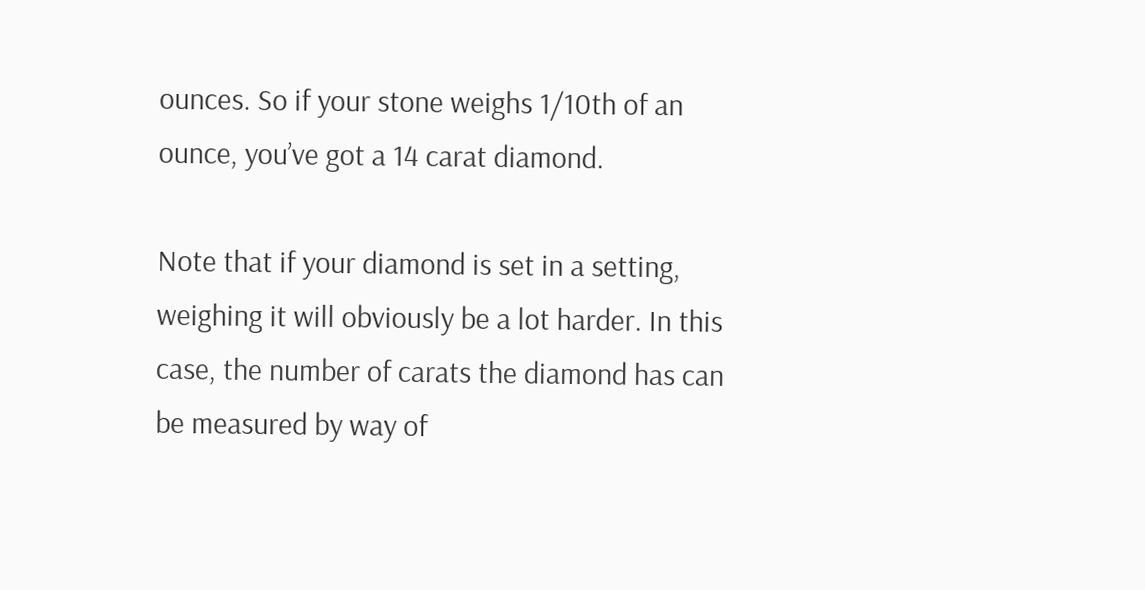ounces. So if your stone weighs 1/10th of an ounce, you’ve got a 14 carat diamond.

Note that if your diamond is set in a setting, weighing it will obviously be a lot harder. In this case, the number of carats the diamond has can be measured by way of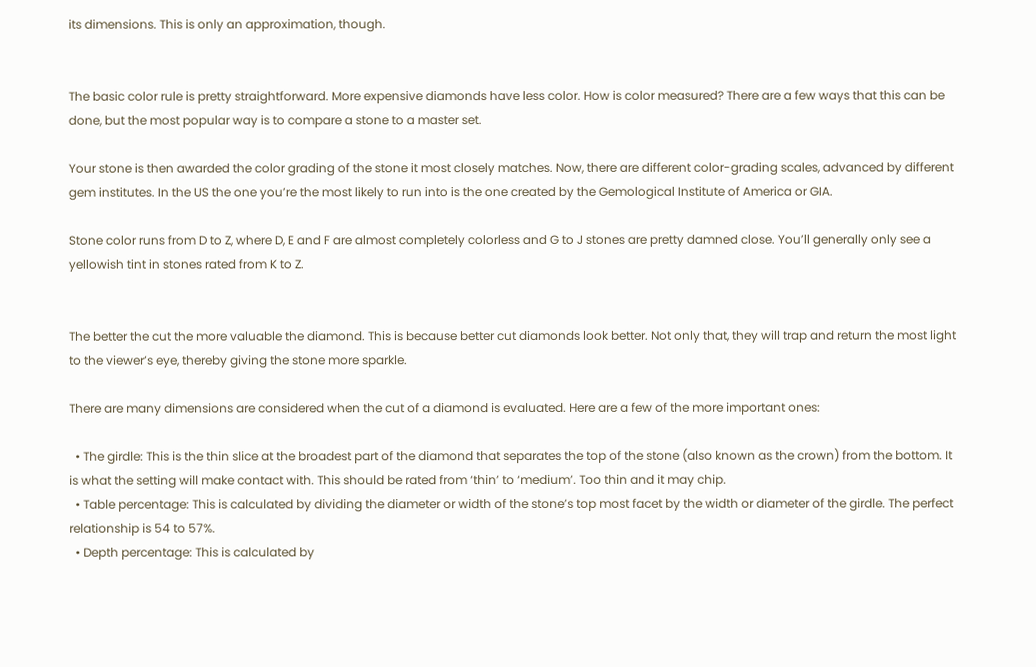its dimensions. This is only an approximation, though.


The basic color rule is pretty straightforward. More expensive diamonds have less color. How is color measured? There are a few ways that this can be done, but the most popular way is to compare a stone to a master set.

Your stone is then awarded the color grading of the stone it most closely matches. Now, there are different color-grading scales, advanced by different gem institutes. In the US the one you’re the most likely to run into is the one created by the Gemological Institute of America or GIA.

Stone color runs from D to Z, where D, E and F are almost completely colorless and G to J stones are pretty damned close. You’ll generally only see a yellowish tint in stones rated from K to Z.


The better the cut the more valuable the diamond. This is because better cut diamonds look better. Not only that, they will trap and return the most light to the viewer’s eye, thereby giving the stone more sparkle.

There are many dimensions are considered when the cut of a diamond is evaluated. Here are a few of the more important ones:

  • The girdle: This is the thin slice at the broadest part of the diamond that separates the top of the stone (also known as the crown) from the bottom. It is what the setting will make contact with. This should be rated from ‘thin’ to ‘medium’. Too thin and it may chip.
  • Table percentage: This is calculated by dividing the diameter or width of the stone’s top most facet by the width or diameter of the girdle. The perfect relationship is 54 to 57%.
  • Depth percentage: This is calculated by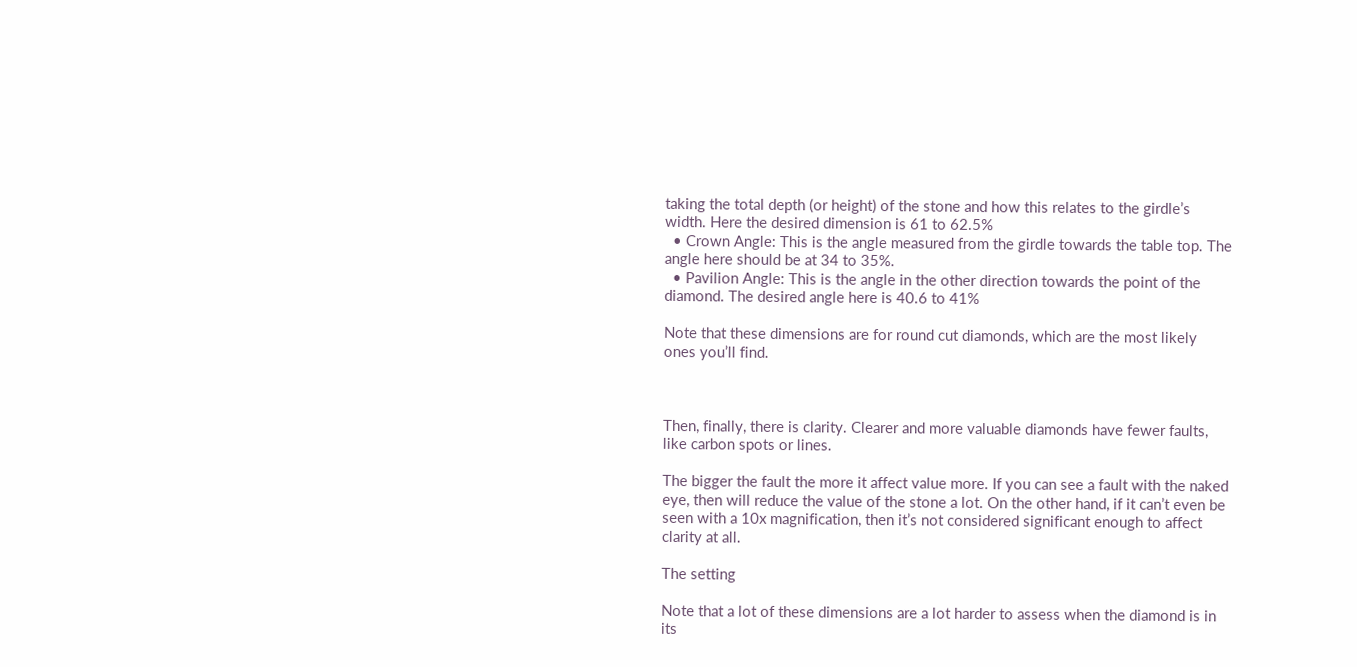taking the total depth (or height) of the stone and how this relates to the girdle’s width. Here the desired dimension is 61 to 62.5%
  • Crown Angle: This is the angle measured from the girdle towards the table top. The angle here should be at 34 to 35%.
  • Pavilion Angle: This is the angle in the other direction towards the point of the diamond. The desired angle here is 40.6 to 41%

Note that these dimensions are for round cut diamonds, which are the most likely ones you’ll find.



Then, finally, there is clarity. Clearer and more valuable diamonds have fewer faults, like carbon spots or lines.

The bigger the fault the more it affect value more. If you can see a fault with the naked eye, then will reduce the value of the stone a lot. On the other hand, if it can’t even be seen with a 10x magnification, then it’s not considered significant enough to affect clarity at all.

The setting

Note that a lot of these dimensions are a lot harder to assess when the diamond is in its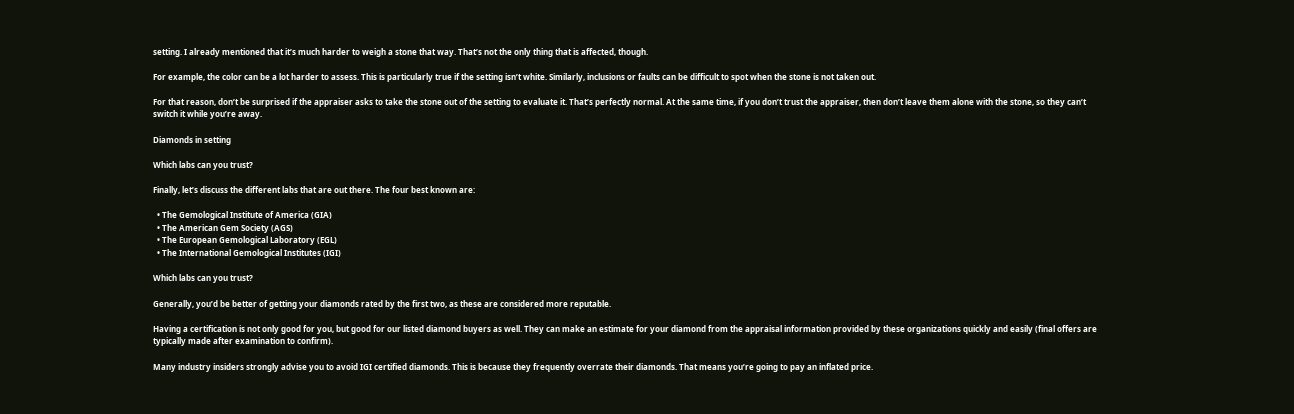setting. I already mentioned that it’s much harder to weigh a stone that way. That’s not the only thing that is affected, though.

For example, the color can be a lot harder to assess. This is particularly true if the setting isn’t white. Similarly, inclusions or faults can be difficult to spot when the stone is not taken out.

For that reason, don’t be surprised if the appraiser asks to take the stone out of the setting to evaluate it. That’s perfectly normal. At the same time, if you don’t trust the appraiser, then don’t leave them alone with the stone, so they can’t switch it while you’re away.

Diamonds in setting

Which labs can you trust?

Finally, let’s discuss the different labs that are out there. The four best known are:

  • The Gemological Institute of America (GIA)
  • The American Gem Society (AGS)
  • The European Gemological Laboratory (EGL)
  • The International Gemological Institutes (IGI)

Which labs can you trust?

Generally, you’d be better of getting your diamonds rated by the first two, as these are considered more reputable.

Having a certification is not only good for you, but good for our listed diamond buyers as well. They can make an estimate for your diamond from the appraisal information provided by these organizations quickly and easily (final offers are typically made after examination to confirm).

Many industry insiders strongly advise you to avoid IGI certified diamonds. This is because they frequently overrate their diamonds. That means you’re going to pay an inflated price.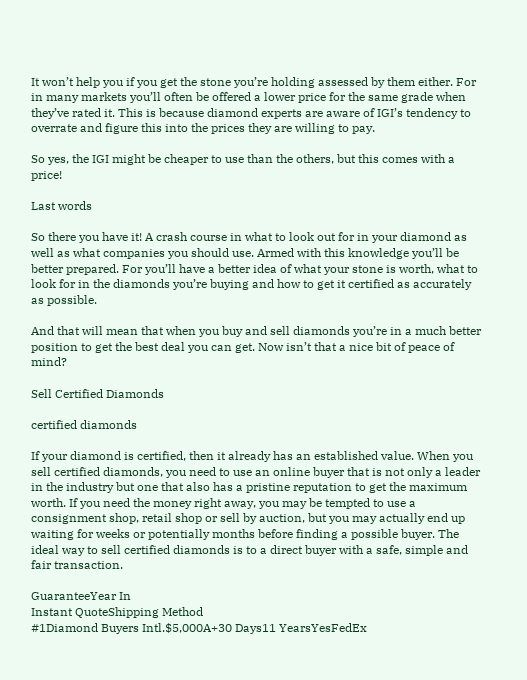It won’t help you if you get the stone you’re holding assessed by them either. For in many markets you’ll often be offered a lower price for the same grade when they’ve rated it. This is because diamond experts are aware of IGI’s tendency to overrate and figure this into the prices they are willing to pay.

So yes, the IGI might be cheaper to use than the others, but this comes with a price!

Last words

So there you have it! A crash course in what to look out for in your diamond as well as what companies you should use. Armed with this knowledge you’ll be better prepared. For you’ll have a better idea of what your stone is worth, what to look for in the diamonds you’re buying and how to get it certified as accurately as possible.

And that will mean that when you buy and sell diamonds you’re in a much better position to get the best deal you can get. Now isn’t that a nice bit of peace of mind?

Sell Certified Diamonds

certified diamonds

If your diamond is certified, then it already has an established value. When you sell certified diamonds, you need to use an online buyer that is not only a leader in the industry but one that also has a pristine reputation to get the maximum worth. If you need the money right away, you may be tempted to use a consignment shop, retail shop or sell by auction, but you may actually end up waiting for weeks or potentially months before finding a possible buyer. The ideal way to sell certified diamonds is to a direct buyer with a safe, simple and fair transaction.

GuaranteeYear In
Instant QuoteShipping Method
#1Diamond Buyers Intl.$5,000A+30 Days11 YearsYesFedEx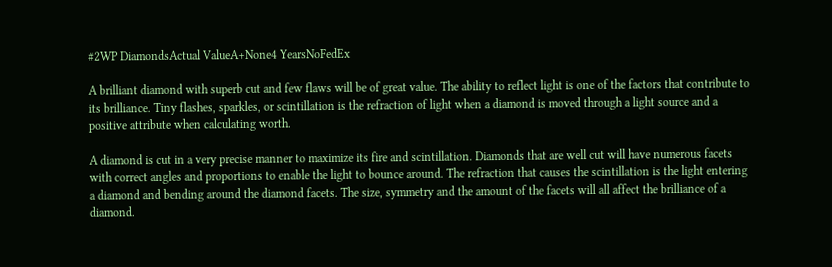#2WP DiamondsActual ValueA+None4 YearsNoFedEx

A brilliant diamond with superb cut and few flaws will be of great value. The ability to reflect light is one of the factors that contribute to its brilliance. Tiny flashes, sparkles, or scintillation is the refraction of light when a diamond is moved through a light source and a positive attribute when calculating worth.

A diamond is cut in a very precise manner to maximize its fire and scintillation. Diamonds that are well cut will have numerous facets with correct angles and proportions to enable the light to bounce around. The refraction that causes the scintillation is the light entering a diamond and bending around the diamond facets. The size, symmetry and the amount of the facets will all affect the brilliance of a diamond.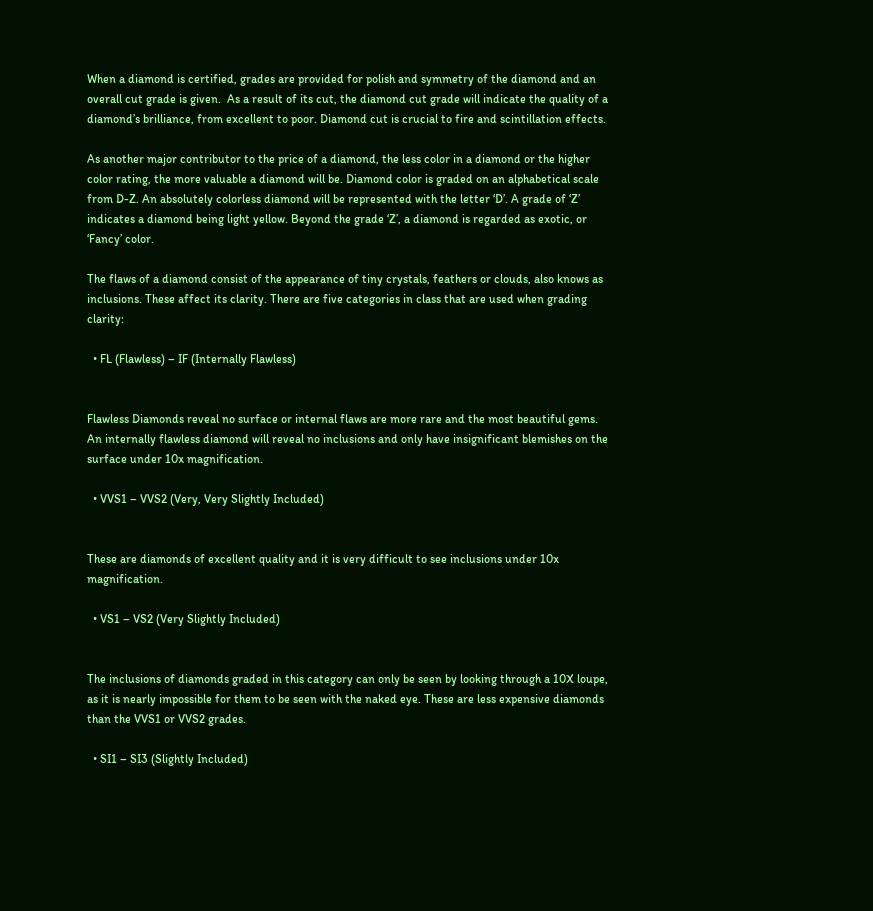When a diamond is certified, grades are provided for polish and symmetry of the diamond and an overall cut grade is given.  As a result of its cut, the diamond cut grade will indicate the quality of a diamond’s brilliance, from excellent to poor. Diamond cut is crucial to fire and scintillation effects.

As another major contributor to the price of a diamond, the less color in a diamond or the higher color rating, the more valuable a diamond will be. Diamond color is graded on an alphabetical scale from D-Z. An absolutely colorless diamond will be represented with the letter ‘D’. A grade of ‘Z’ indicates a diamond being light yellow. Beyond the grade ‘Z’, a diamond is regarded as exotic, or ‘Fancy’ color.

The flaws of a diamond consist of the appearance of tiny crystals, feathers or clouds, also knows as inclusions. These affect its clarity. There are five categories in class that are used when grading clarity:

  • FL (Flawless) – IF (Internally Flawless)


Flawless Diamonds reveal no surface or internal flaws are more rare and the most beautiful gems. An internally flawless diamond will reveal no inclusions and only have insignificant blemishes on the surface under 10x magnification.

  • VVS1 – VVS2 (Very, Very Slightly Included)


These are diamonds of excellent quality and it is very difficult to see inclusions under 10x magnification.

  • VS1 – VS2 (Very Slightly Included)


The inclusions of diamonds graded in this category can only be seen by looking through a 10X loupe, as it is nearly impossible for them to be seen with the naked eye. These are less expensive diamonds than the VVS1 or VVS2 grades.

  • SI1 – SI3 (Slightly Included)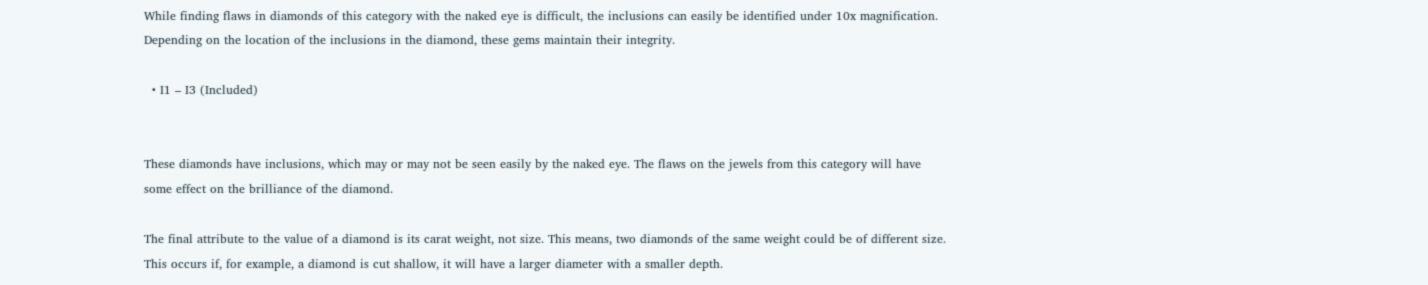While finding flaws in diamonds of this category with the naked eye is difficult, the inclusions can easily be identified under 10x magnification. Depending on the location of the inclusions in the diamond, these gems maintain their integrity.

  • I1 – I3 (Included)


These diamonds have inclusions, which may or may not be seen easily by the naked eye. The flaws on the jewels from this category will have some effect on the brilliance of the diamond.

The final attribute to the value of a diamond is its carat weight, not size. This means, two diamonds of the same weight could be of different size. This occurs if, for example, a diamond is cut shallow, it will have a larger diameter with a smaller depth.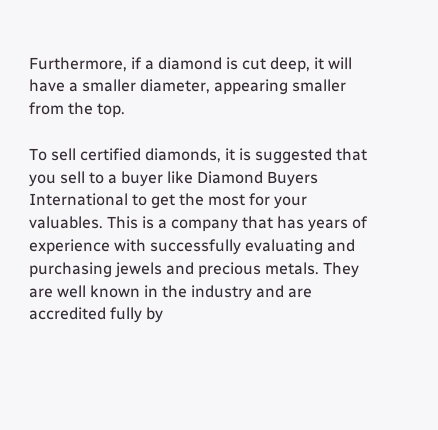Furthermore, if a diamond is cut deep, it will have a smaller diameter, appearing smaller from the top.

To sell certified diamonds, it is suggested that you sell to a buyer like Diamond Buyers International to get the most for your valuables. This is a company that has years of experience with successfully evaluating and purchasing jewels and precious metals. They are well known in the industry and are accredited fully by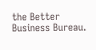the Better Business Bureau.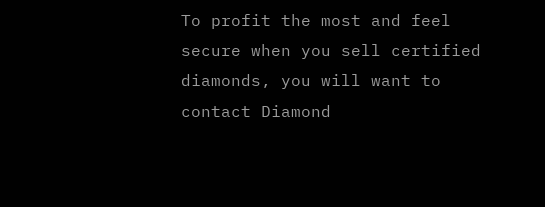To profit the most and feel secure when you sell certified diamonds, you will want to contact Diamond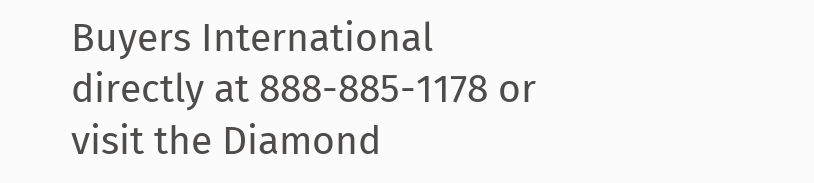Buyers International directly at 888-885-1178 or visit the Diamond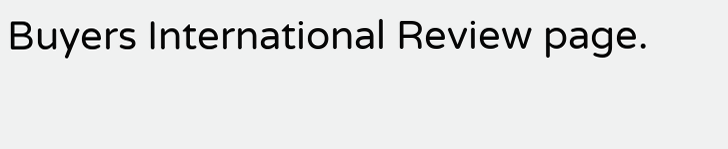Buyers International Review page.